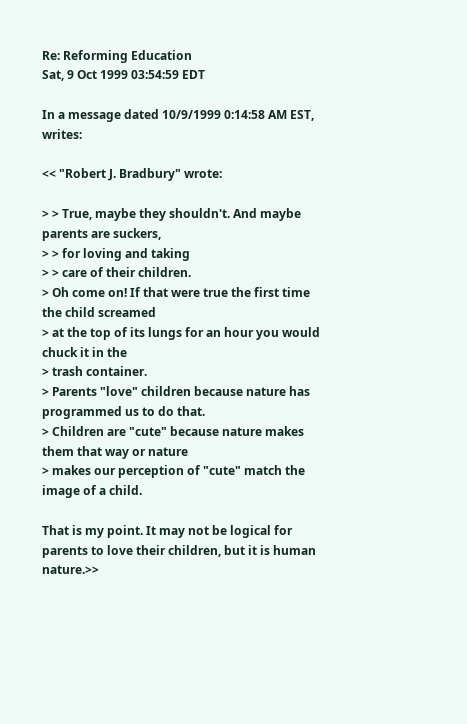Re: Reforming Education
Sat, 9 Oct 1999 03:54:59 EDT

In a message dated 10/9/1999 0:14:58 AM EST, writes:

<< "Robert J. Bradbury" wrote:

> > True, maybe they shouldn't. And maybe parents are suckers,
> > for loving and taking
> > care of their children.
> Oh come on! If that were true the first time the child screamed
> at the top of its lungs for an hour you would chuck it in the
> trash container.
> Parents "love" children because nature has programmed us to do that.
> Children are "cute" because nature makes them that way or nature
> makes our perception of "cute" match the image of a child.

That is my point. It may not be logical for parents to love their children, but it is human nature.>>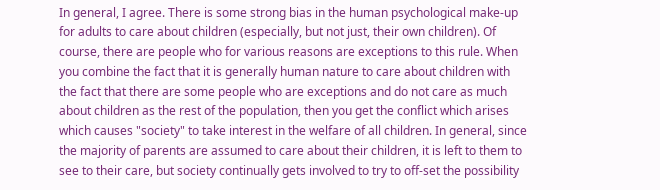In general, I agree. There is some strong bias in the human psychological make-up for adults to care about children (especially, but not just, their own children). Of course, there are people who for various reasons are exceptions to this rule. When you combine the fact that it is generally human nature to care about children with the fact that there are some people who are exceptions and do not care as much about children as the rest of the population, then you get the conflict which arises which causes "society" to take interest in the welfare of all children. In general, since the majority of parents are assumed to care about their children, it is left to them to see to their care, but society continually gets involved to try to off-set the possibility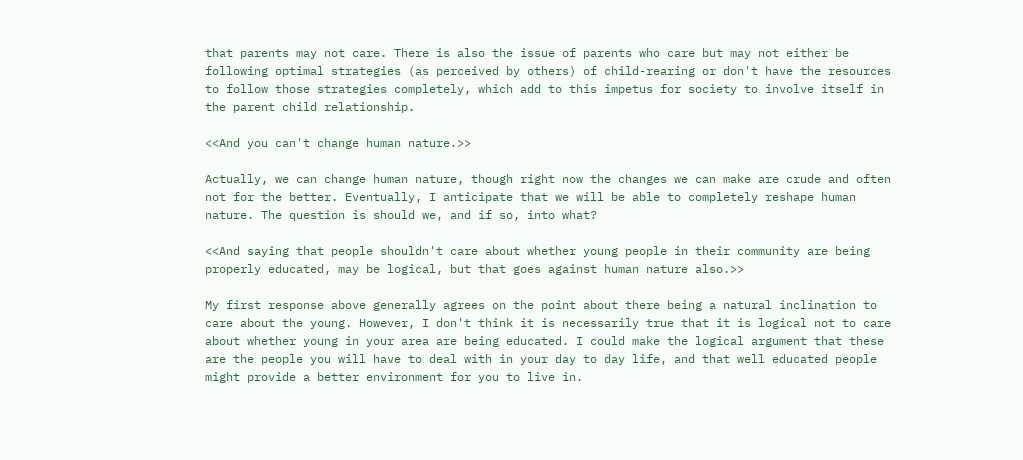that parents may not care. There is also the issue of parents who care but may not either be following optimal strategies (as perceived by others) of child-rearing or don't have the resources to follow those strategies completely, which add to this impetus for society to involve itself in the parent child relationship.

<<And you can't change human nature.>>

Actually, we can change human nature, though right now the changes we can make are crude and often not for the better. Eventually, I anticipate that we will be able to completely reshape human nature. The question is should we, and if so, into what?

<<And saying that people shouldn't care about whether young people in their community are being properly educated, may be logical, but that goes against human nature also.>>

My first response above generally agrees on the point about there being a natural inclination to care about the young. However, I don't think it is necessarily true that it is logical not to care about whether young in your area are being educated. I could make the logical argument that these are the people you will have to deal with in your day to day life, and that well educated people might provide a better environment for you to live in.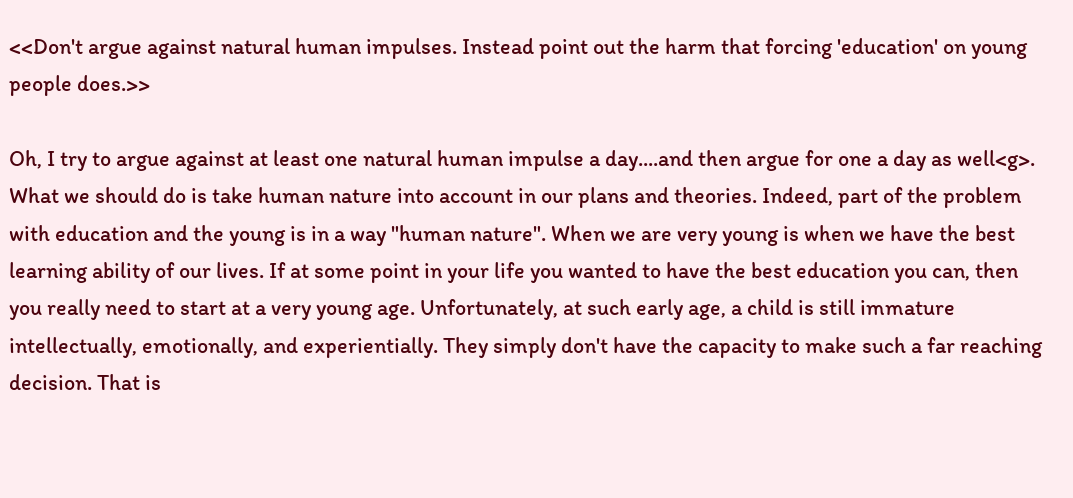<<Don't argue against natural human impulses. Instead point out the harm that forcing 'education' on young people does.>>

Oh, I try to argue against at least one natural human impulse a day....and then argue for one a day as well<g>. What we should do is take human nature into account in our plans and theories. Indeed, part of the problem with education and the young is in a way "human nature". When we are very young is when we have the best learning ability of our lives. If at some point in your life you wanted to have the best education you can, then you really need to start at a very young age. Unfortunately, at such early age, a child is still immature intellectually, emotionally, and experientially. They simply don't have the capacity to make such a far reaching decision. That is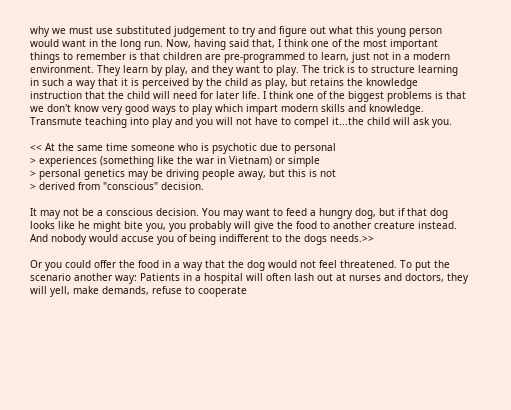why we must use substituted judgement to try and figure out what this young person would want in the long run. Now, having said that, I think one of the most important things to remember is that children are pre-programmed to learn, just not in a modern environment. They learn by play, and they want to play. The trick is to structure learning in such a way that it is perceived by the child as play, but retains the knowledge instruction that the child will need for later life. I think one of the biggest problems is that we don't know very good ways to play which impart modern skills and knowledge. Transmute teaching into play and you will not have to compel it...the child will ask you.

<< At the same time someone who is psychotic due to personal
> experiences (something like the war in Vietnam) or simple
> personal genetics may be driving people away, but this is not
> derived from "conscious" decision.

It may not be a conscious decision. You may want to feed a hungry dog, but if that dog looks like he might bite you, you probably will give the food to another creature instead. And nobody would accuse you of being indifferent to the dogs needs.>>

Or you could offer the food in a way that the dog would not feel threatened. To put the scenario another way: Patients in a hospital will often lash out at nurses and doctors, they will yell, make demands, refuse to cooperate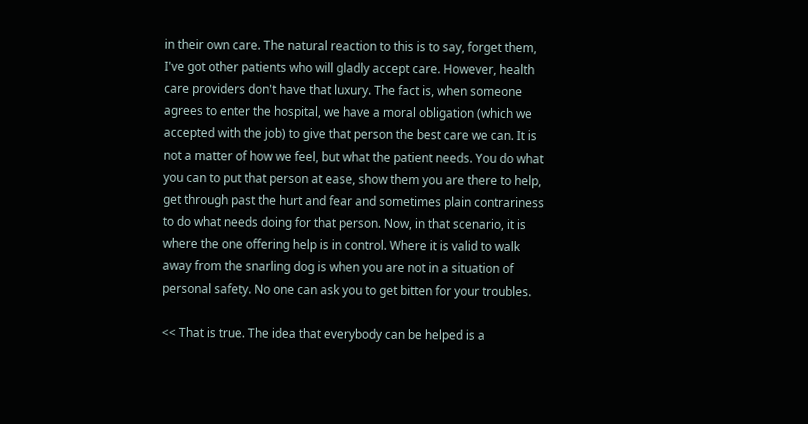in their own care. The natural reaction to this is to say, forget them, I've got other patients who will gladly accept care. However, health care providers don't have that luxury. The fact is, when someone agrees to enter the hospital, we have a moral obligation (which we accepted with the job) to give that person the best care we can. It is not a matter of how we feel, but what the patient needs. You do what you can to put that person at ease, show them you are there to help, get through past the hurt and fear and sometimes plain contrariness to do what needs doing for that person. Now, in that scenario, it is where the one offering help is in control. Where it is valid to walk away from the snarling dog is when you are not in a situation of personal safety. No one can ask you to get bitten for your troubles.

<< That is true. The idea that everybody can be helped is a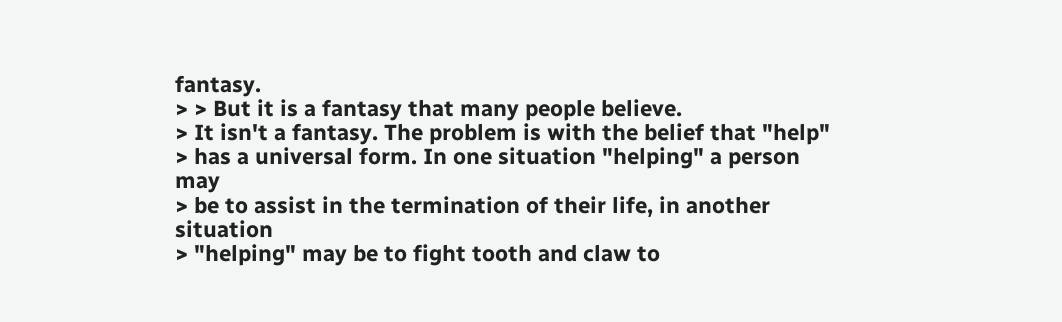fantasy.
> > But it is a fantasy that many people believe.
> It isn't a fantasy. The problem is with the belief that "help"
> has a universal form. In one situation "helping" a person may
> be to assist in the termination of their life, in another situation
> "helping" may be to fight tooth and claw to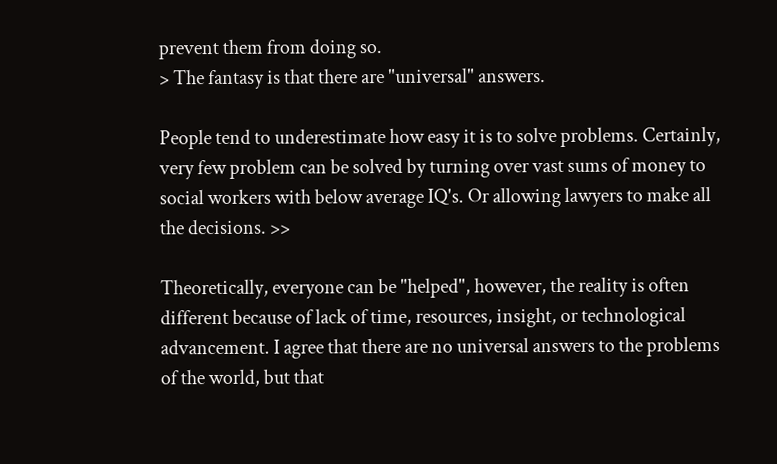prevent them from doing so.
> The fantasy is that there are "universal" answers.

People tend to underestimate how easy it is to solve problems. Certainly, very few problem can be solved by turning over vast sums of money to social workers with below average IQ's. Or allowing lawyers to make all the decisions. >>

Theoretically, everyone can be "helped", however, the reality is often different because of lack of time, resources, insight, or technological advancement. I agree that there are no universal answers to the problems of the world, but that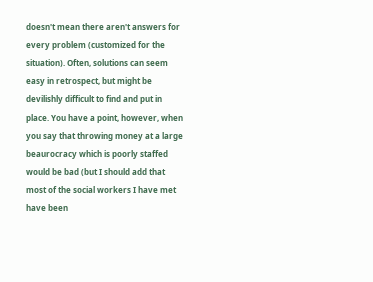doesn't mean there aren't answers for every problem (customized for the situation). Often, solutions can seem easy in retrospect, but might be devilishly difficult to find and put in place. You have a point, however, when you say that throwing money at a large beaurocracy which is poorly staffed would be bad (but I should add that most of the social workers I have met have been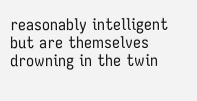reasonably intelligent but are themselves drowning in the twin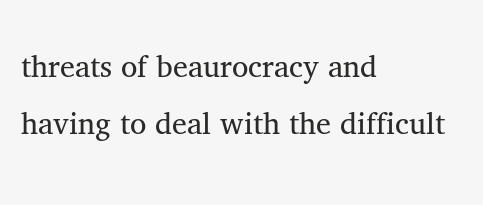threats of beaurocracy and having to deal with the difficult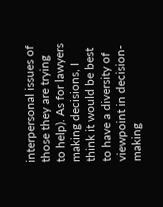interpersonal issues of those they are trying to help). As for lawyers making decisions, I think it would be best to have a diversity of viewpoint in decision-making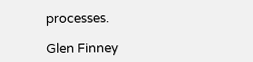processes.

Glen Finney